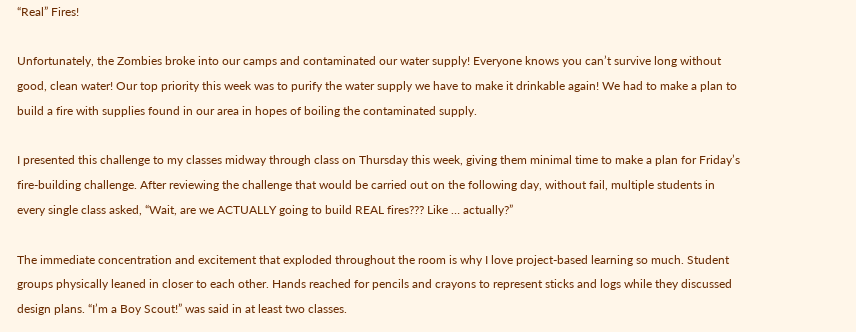“Real” Fires!

Unfortunately, the Zombies broke into our camps and contaminated our water supply! Everyone knows you can’t survive long without good, clean water! Our top priority this week was to purify the water supply we have to make it drinkable again! We had to make a plan to build a fire with supplies found in our area in hopes of boiling the contaminated supply.

I presented this challenge to my classes midway through class on Thursday this week, giving them minimal time to make a plan for Friday’s fire-building challenge. After reviewing the challenge that would be carried out on the following day, without fail, multiple students in every single class asked, “Wait, are we ACTUALLY going to build REAL fires??? Like … actually?”

The immediate concentration and excitement that exploded throughout the room is why I love project-based learning so much. Student groups physically leaned in closer to each other. Hands reached for pencils and crayons to represent sticks and logs while they discussed design plans. “I’m a Boy Scout!” was said in at least two classes.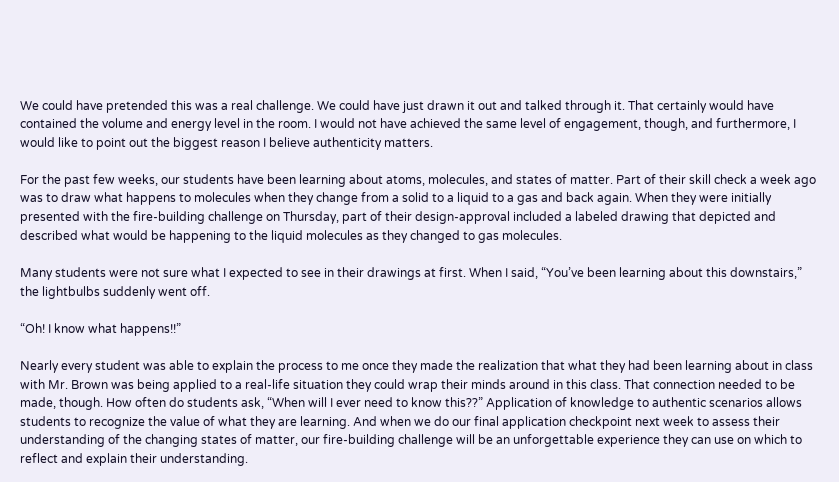We could have pretended this was a real challenge. We could have just drawn it out and talked through it. That certainly would have contained the volume and energy level in the room. I would not have achieved the same level of engagement, though, and furthermore, I would like to point out the biggest reason I believe authenticity matters.

For the past few weeks, our students have been learning about atoms, molecules, and states of matter. Part of their skill check a week ago was to draw what happens to molecules when they change from a solid to a liquid to a gas and back again. When they were initially presented with the fire-building challenge on Thursday, part of their design-approval included a labeled drawing that depicted and described what would be happening to the liquid molecules as they changed to gas molecules.

Many students were not sure what I expected to see in their drawings at first. When I said, “You’ve been learning about this downstairs,” the lightbulbs suddenly went off.

“Oh! I know what happens!!”

Nearly every student was able to explain the process to me once they made the realization that what they had been learning about in class with Mr. Brown was being applied to a real-life situation they could wrap their minds around in this class. That connection needed to be made, though. How often do students ask, “When will I ever need to know this??” Application of knowledge to authentic scenarios allows students to recognize the value of what they are learning. And when we do our final application checkpoint next week to assess their understanding of the changing states of matter, our fire-building challenge will be an unforgettable experience they can use on which to reflect and explain their understanding.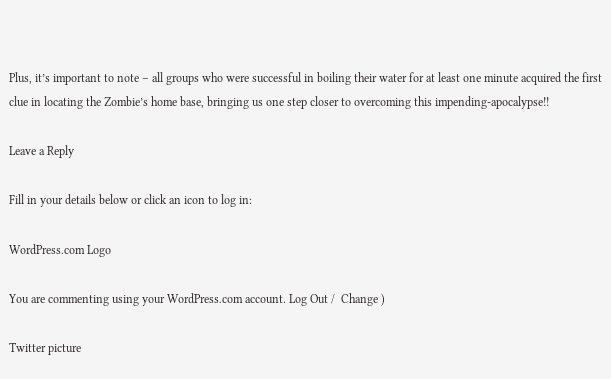Plus, it’s important to note – all groups who were successful in boiling their water for at least one minute acquired the first clue in locating the Zombie’s home base, bringing us one step closer to overcoming this impending-apocalypse!!

Leave a Reply

Fill in your details below or click an icon to log in:

WordPress.com Logo

You are commenting using your WordPress.com account. Log Out /  Change )

Twitter picture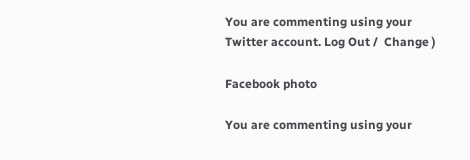You are commenting using your Twitter account. Log Out /  Change )

Facebook photo

You are commenting using your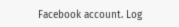Facebook account. Log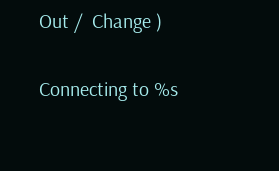Out /  Change )

Connecting to %s